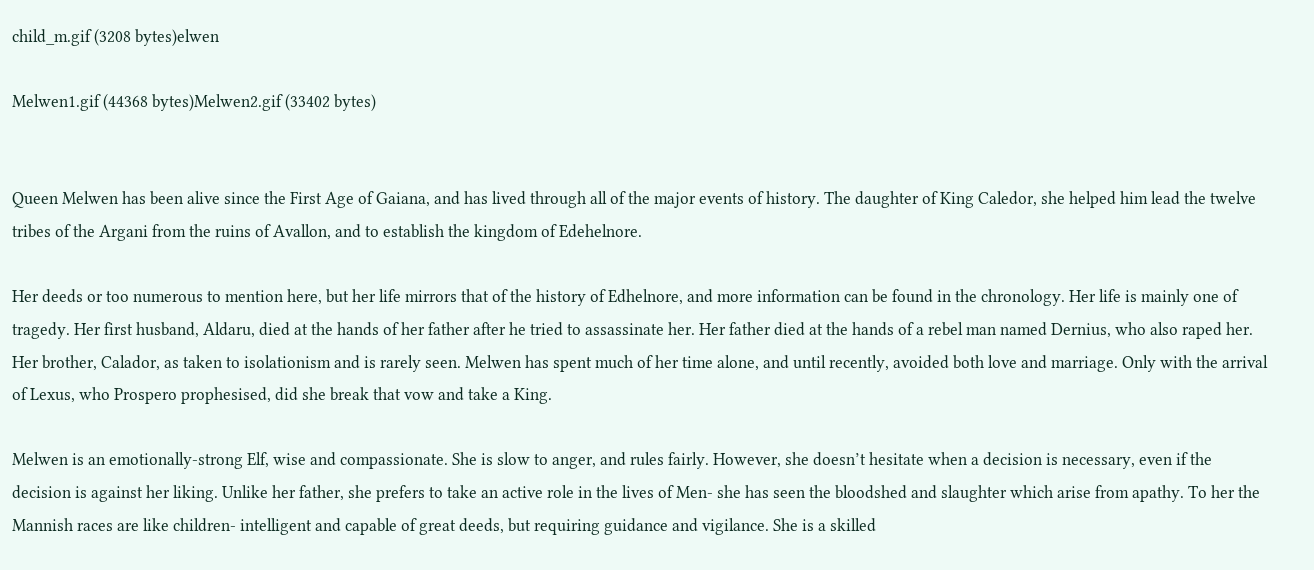child_m.gif (3208 bytes)elwen

Melwen1.gif (44368 bytes)Melwen2.gif (33402 bytes)


Queen Melwen has been alive since the First Age of Gaiana, and has lived through all of the major events of history. The daughter of King Caledor, she helped him lead the twelve tribes of the Argani from the ruins of Avallon, and to establish the kingdom of Edehelnore.

Her deeds or too numerous to mention here, but her life mirrors that of the history of Edhelnore, and more information can be found in the chronology. Her life is mainly one of tragedy. Her first husband, Aldaru, died at the hands of her father after he tried to assassinate her. Her father died at the hands of a rebel man named Dernius, who also raped her. Her brother, Calador, as taken to isolationism and is rarely seen. Melwen has spent much of her time alone, and until recently, avoided both love and marriage. Only with the arrival of Lexus, who Prospero prophesised, did she break that vow and take a King.

Melwen is an emotionally-strong Elf, wise and compassionate. She is slow to anger, and rules fairly. However, she doesn’t hesitate when a decision is necessary, even if the decision is against her liking. Unlike her father, she prefers to take an active role in the lives of Men- she has seen the bloodshed and slaughter which arise from apathy. To her the Mannish races are like children- intelligent and capable of great deeds, but requiring guidance and vigilance. She is a skilled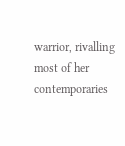warrior, rivalling most of her contemporaries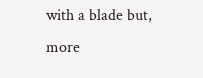with a blade but, more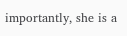importantly, she is a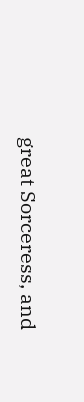great Sorceress, and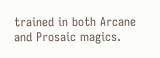trained in both Arcane and Prosaic magics.